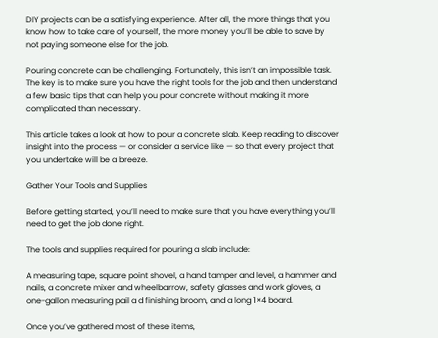DIY projects can be a satisfying experience. After all, the more things that you know how to take care of yourself, the more money you’ll be able to save by not paying someone else for the job.

Pouring concrete can be challenging. Fortunately, this isn’t an impossible task. The key is to make sure you have the right tools for the job and then understand a few basic tips that can help you pour concrete without making it more complicated than necessary.

This article takes a look at how to pour a concrete slab. Keep reading to discover insight into the process — or consider a service like — so that every project that you undertake will be a breeze.

Gather Your Tools and Supplies

Before getting started, you’ll need to make sure that you have everything you’ll need to get the job done right.

The tools and supplies required for pouring a slab include:

A measuring tape, square point shovel, a hand tamper and level, a hammer and nails, a concrete mixer and wheelbarrow, safety glasses and work gloves, a one-gallon measuring pail a d finishing broom, and a long 1×4 board.

Once you’ve gathered most of these items,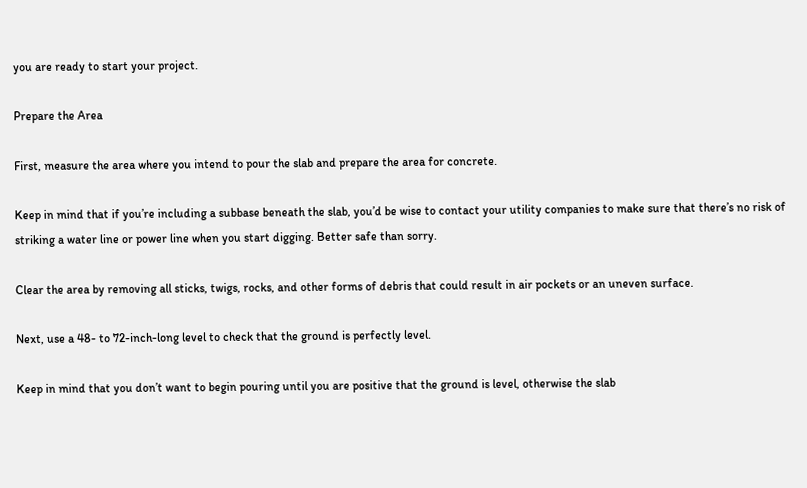you are ready to start your project.

Prepare the Area

First, measure the area where you intend to pour the slab and prepare the area for concrete.

Keep in mind that if you’re including a subbase beneath the slab, you’d be wise to contact your utility companies to make sure that there’s no risk of striking a water line or power line when you start digging. Better safe than sorry.

Clear the area by removing all sticks, twigs, rocks, and other forms of debris that could result in air pockets or an uneven surface.

Next, use a 48- to 72-inch-long level to check that the ground is perfectly level.

Keep in mind that you don’t want to begin pouring until you are positive that the ground is level, otherwise the slab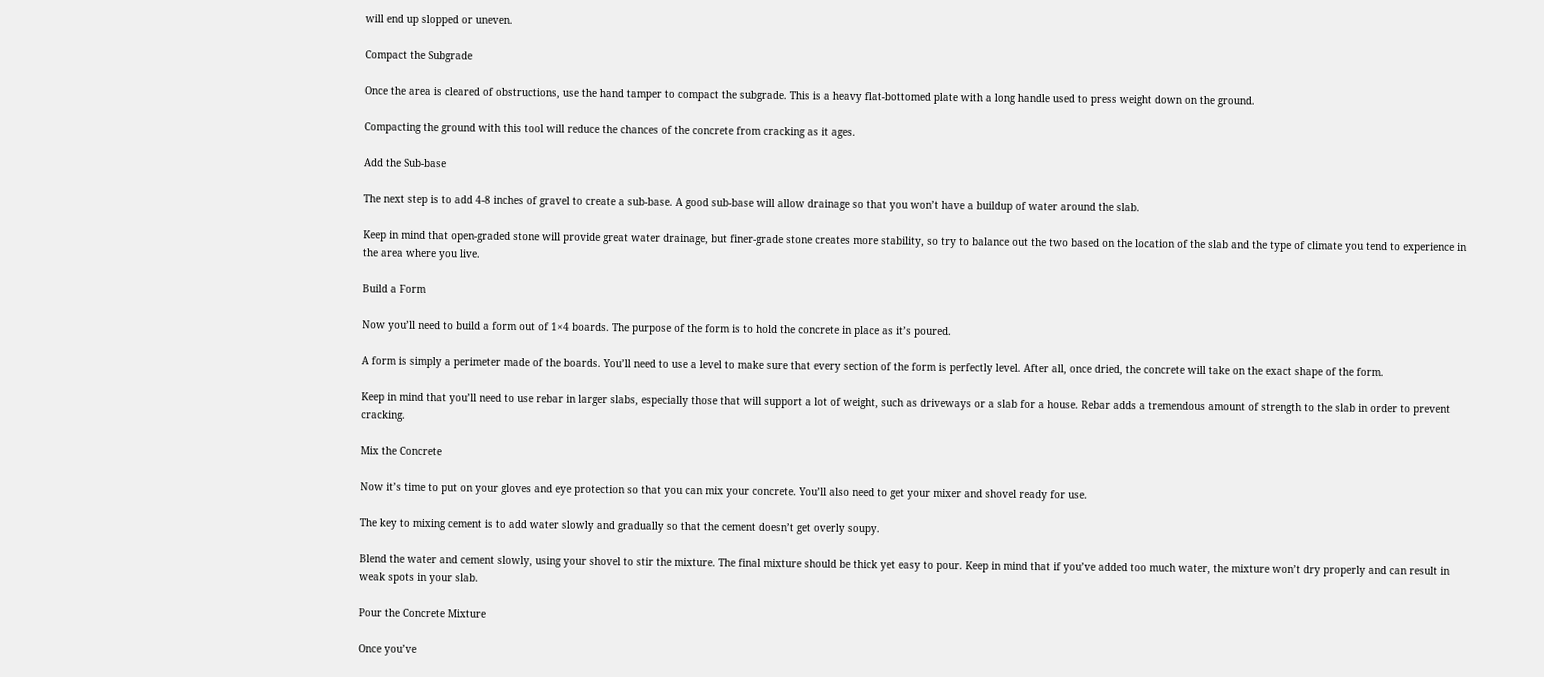will end up slopped or uneven.

Compact the Subgrade

Once the area is cleared of obstructions, use the hand tamper to compact the subgrade. This is a heavy flat-bottomed plate with a long handle used to press weight down on the ground.

Compacting the ground with this tool will reduce the chances of the concrete from cracking as it ages.

Add the Sub-base

The next step is to add 4-8 inches of gravel to create a sub-base. A good sub-base will allow drainage so that you won’t have a buildup of water around the slab.

Keep in mind that open-graded stone will provide great water drainage, but finer-grade stone creates more stability, so try to balance out the two based on the location of the slab and the type of climate you tend to experience in the area where you live.

Build a Form

Now you’ll need to build a form out of 1×4 boards. The purpose of the form is to hold the concrete in place as it’s poured.

A form is simply a perimeter made of the boards. You’ll need to use a level to make sure that every section of the form is perfectly level. After all, once dried, the concrete will take on the exact shape of the form.

Keep in mind that you’ll need to use rebar in larger slabs, especially those that will support a lot of weight, such as driveways or a slab for a house. Rebar adds a tremendous amount of strength to the slab in order to prevent cracking.

Mix the Concrete

Now it’s time to put on your gloves and eye protection so that you can mix your concrete. You’ll also need to get your mixer and shovel ready for use.

The key to mixing cement is to add water slowly and gradually so that the cement doesn’t get overly soupy.

Blend the water and cement slowly, using your shovel to stir the mixture. The final mixture should be thick yet easy to pour. Keep in mind that if you’ve added too much water, the mixture won’t dry properly and can result in weak spots in your slab.

Pour the Concrete Mixture

Once you’ve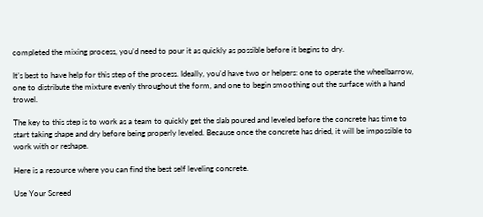completed the mixing process, you’d need to pour it as quickly as possible before it begins to dry.

It’s best to have help for this step of the process. Ideally, you’d have two or helpers: one to operate the wheelbarrow, one to distribute the mixture evenly throughout the form, and one to begin smoothing out the surface with a hand trowel.

The key to this step is to work as a team to quickly get the slab poured and leveled before the concrete has time to start taking shape and dry before being properly leveled. Because once the concrete has dried, it will be impossible to work with or reshape.

Here is a resource where you can find the best self leveling concrete.

Use Your Screed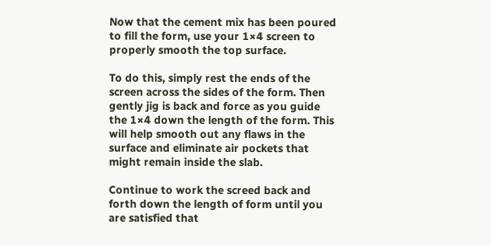Now that the cement mix has been poured to fill the form, use your 1×4 screen to properly smooth the top surface.

To do this, simply rest the ends of the screen across the sides of the form. Then gently jig is back and force as you guide the 1×4 down the length of the form. This will help smooth out any flaws in the surface and eliminate air pockets that might remain inside the slab.

Continue to work the screed back and forth down the length of form until you are satisfied that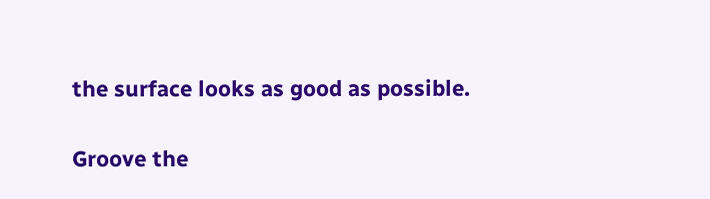the surface looks as good as possible.

Groove the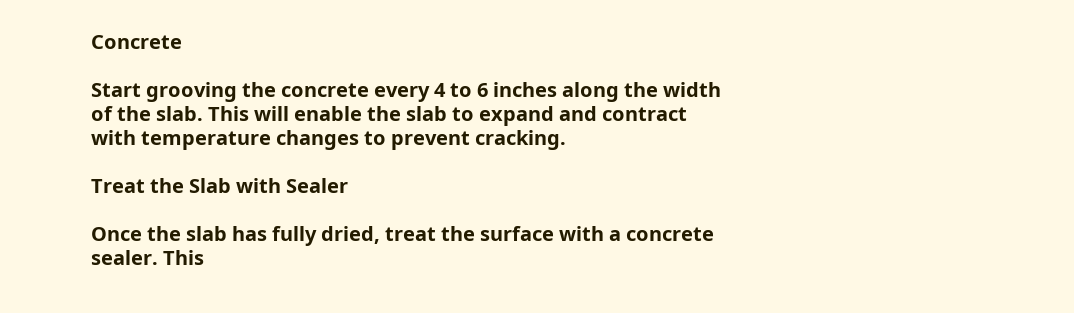Concrete

Start grooving the concrete every 4 to 6 inches along the width of the slab. This will enable the slab to expand and contract with temperature changes to prevent cracking.

Treat the Slab with Sealer

Once the slab has fully dried, treat the surface with a concrete sealer. This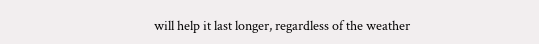will help it last longer, regardless of the weather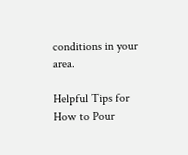conditions in your area.

Helpful Tips for How to Pour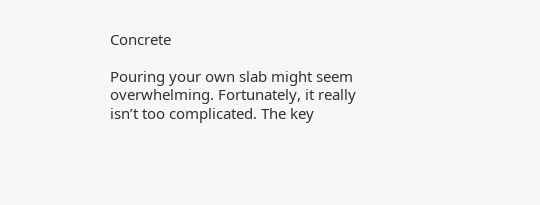Concrete

Pouring your own slab might seem overwhelming. Fortunately, it really isn’t too complicated. The key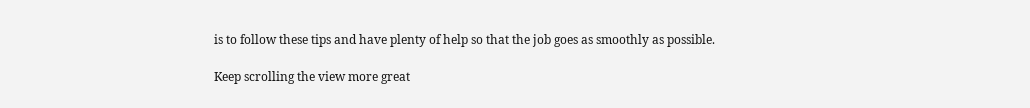is to follow these tips and have plenty of help so that the job goes as smoothly as possible.

Keep scrolling the view more great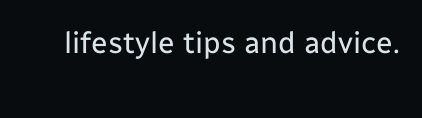lifestyle tips and advice.